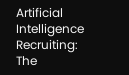Artificial Intelligence Recruiting: The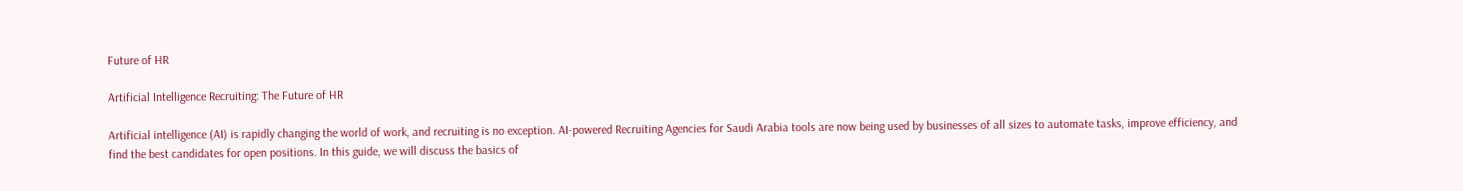Future of HR

Artificial Intelligence Recruiting: The Future of HR

Artificial intelligence (AI) is rapidly changing the world of work, and recruiting is no exception. AI-powered Recruiting Agencies for Saudi Arabia tools are now being used by businesses of all sizes to automate tasks, improve efficiency, and find the best candidates for open positions. In this guide, we will discuss the basics of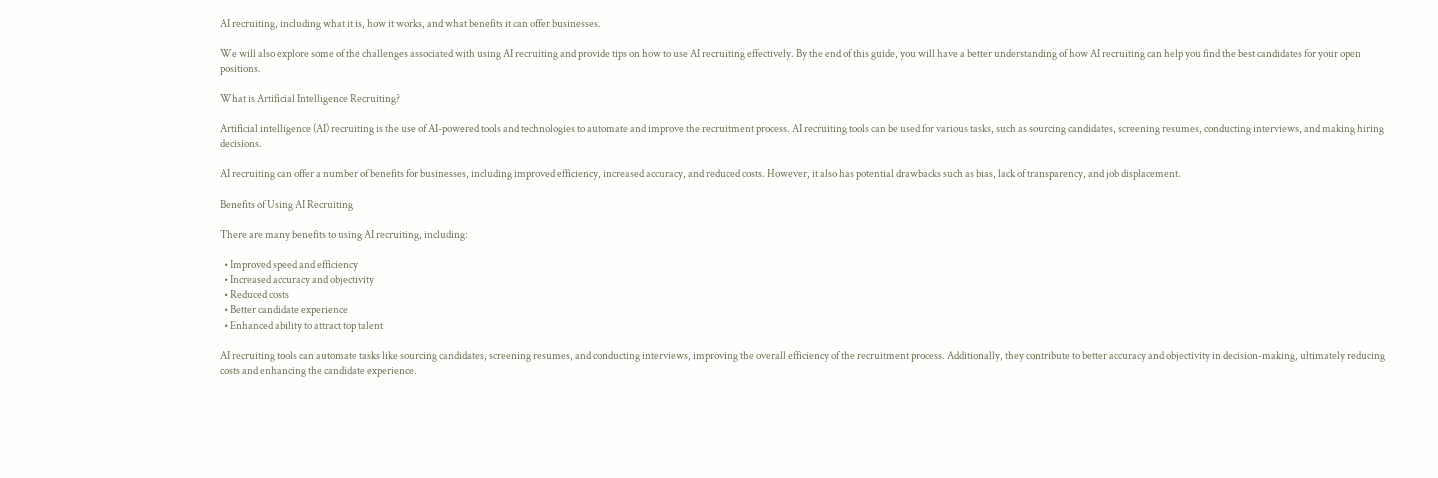AI recruiting, including what it is, how it works, and what benefits it can offer businesses.

We will also explore some of the challenges associated with using AI recruiting and provide tips on how to use AI recruiting effectively. By the end of this guide, you will have a better understanding of how AI recruiting can help you find the best candidates for your open positions.

What is Artificial Intelligence Recruiting?

Artificial intelligence (AI) recruiting is the use of AI-powered tools and technologies to automate and improve the recruitment process. AI recruiting tools can be used for various tasks, such as sourcing candidates, screening resumes, conducting interviews, and making hiring decisions.

AI recruiting can offer a number of benefits for businesses, including improved efficiency, increased accuracy, and reduced costs. However, it also has potential drawbacks such as bias, lack of transparency, and job displacement.

Benefits of Using AI Recruiting

There are many benefits to using AI recruiting, including:

  • Improved speed and efficiency
  • Increased accuracy and objectivity
  • Reduced costs
  • Better candidate experience
  • Enhanced ability to attract top talent

AI recruiting tools can automate tasks like sourcing candidates, screening resumes, and conducting interviews, improving the overall efficiency of the recruitment process. Additionally, they contribute to better accuracy and objectivity in decision-making, ultimately reducing costs and enhancing the candidate experience.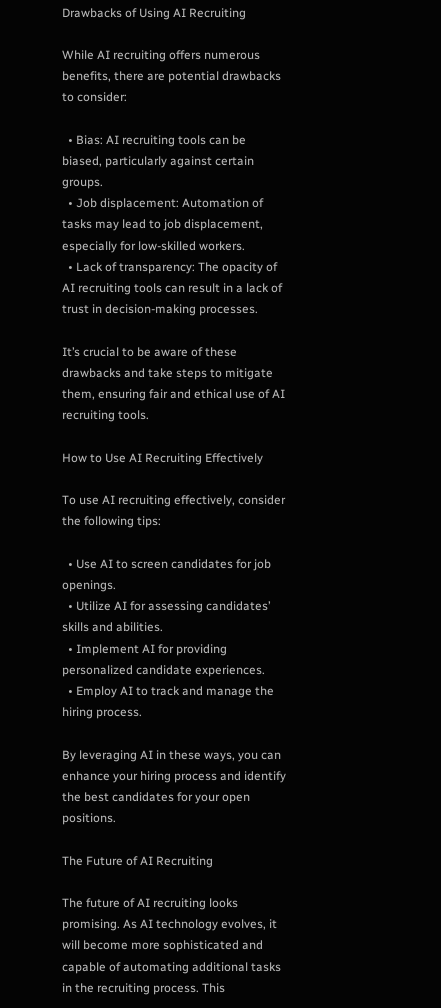Drawbacks of Using AI Recruiting

While AI recruiting offers numerous benefits, there are potential drawbacks to consider:

  • Bias: AI recruiting tools can be biased, particularly against certain groups.
  • Job displacement: Automation of tasks may lead to job displacement, especially for low-skilled workers.
  • Lack of transparency: The opacity of AI recruiting tools can result in a lack of trust in decision-making processes.

It’s crucial to be aware of these drawbacks and take steps to mitigate them, ensuring fair and ethical use of AI recruiting tools.

How to Use AI Recruiting Effectively

To use AI recruiting effectively, consider the following tips:

  • Use AI to screen candidates for job openings.
  • Utilize AI for assessing candidates’ skills and abilities.
  • Implement AI for providing personalized candidate experiences.
  • Employ AI to track and manage the hiring process.

By leveraging AI in these ways, you can enhance your hiring process and identify the best candidates for your open positions.

The Future of AI Recruiting

The future of AI recruiting looks promising. As AI technology evolves, it will become more sophisticated and capable of automating additional tasks in the recruiting process. This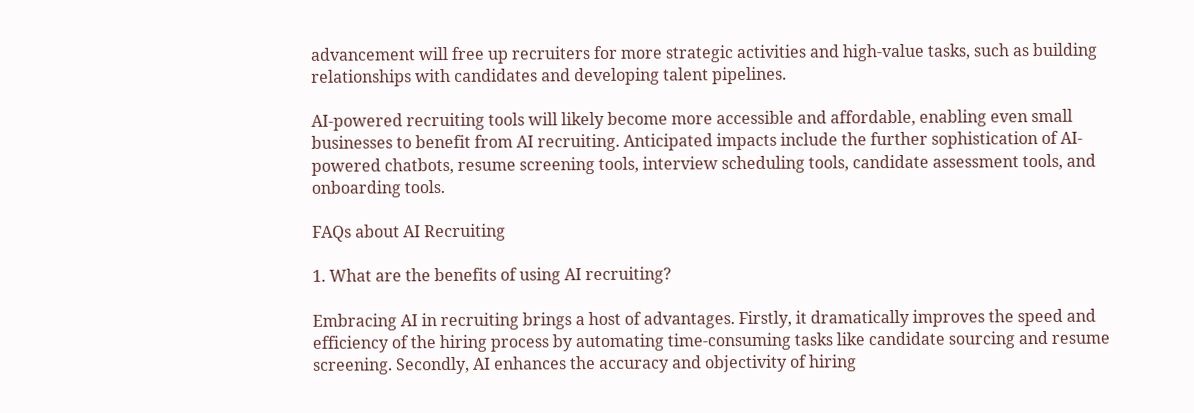advancement will free up recruiters for more strategic activities and high-value tasks, such as building relationships with candidates and developing talent pipelines.

AI-powered recruiting tools will likely become more accessible and affordable, enabling even small businesses to benefit from AI recruiting. Anticipated impacts include the further sophistication of AI-powered chatbots, resume screening tools, interview scheduling tools, candidate assessment tools, and onboarding tools.

FAQs about AI Recruiting

1. What are the benefits of using AI recruiting?

Embracing AI in recruiting brings a host of advantages. Firstly, it dramatically improves the speed and efficiency of the hiring process by automating time-consuming tasks like candidate sourcing and resume screening. Secondly, AI enhances the accuracy and objectivity of hiring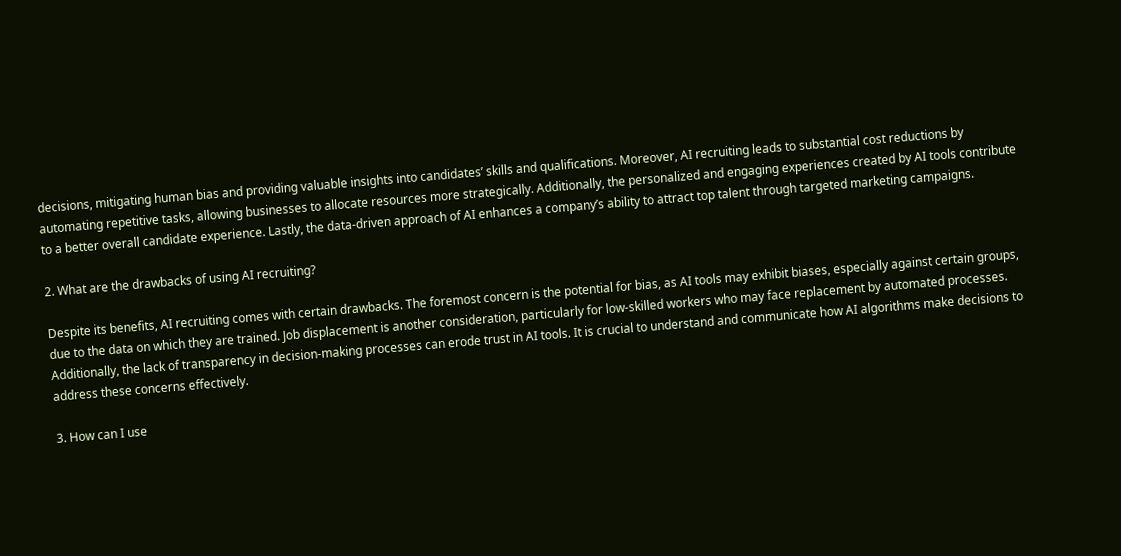decisions, mitigating human bias and providing valuable insights into candidates’ skills and qualifications. Moreover, AI recruiting leads to substantial cost reductions by automating repetitive tasks, allowing businesses to allocate resources more strategically. Additionally, the personalized and engaging experiences created by AI tools contribute to a better overall candidate experience. Lastly, the data-driven approach of AI enhances a company’s ability to attract top talent through targeted marketing campaigns.

2. What are the drawbacks of using AI recruiting?

Despite its benefits, AI recruiting comes with certain drawbacks. The foremost concern is the potential for bias, as AI tools may exhibit biases, especially against certain groups, due to the data on which they are trained. Job displacement is another consideration, particularly for low-skilled workers who may face replacement by automated processes. Additionally, the lack of transparency in decision-making processes can erode trust in AI tools. It is crucial to understand and communicate how AI algorithms make decisions to address these concerns effectively.

3. How can I use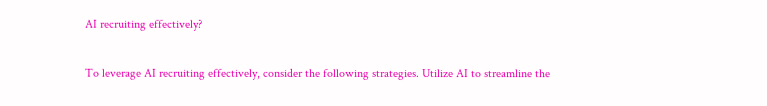AI recruiting effectively?

To leverage AI recruiting effectively, consider the following strategies. Utilize AI to streamline the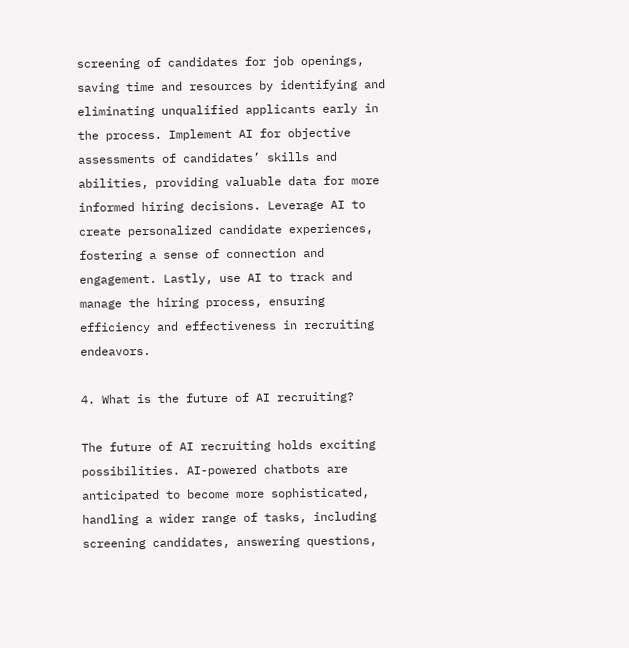screening of candidates for job openings, saving time and resources by identifying and eliminating unqualified applicants early in the process. Implement AI for objective assessments of candidates’ skills and abilities, providing valuable data for more informed hiring decisions. Leverage AI to create personalized candidate experiences, fostering a sense of connection and engagement. Lastly, use AI to track and manage the hiring process, ensuring efficiency and effectiveness in recruiting endeavors.

4. What is the future of AI recruiting?

The future of AI recruiting holds exciting possibilities. AI-powered chatbots are anticipated to become more sophisticated, handling a wider range of tasks, including screening candidates, answering questions,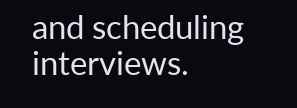and scheduling interviews.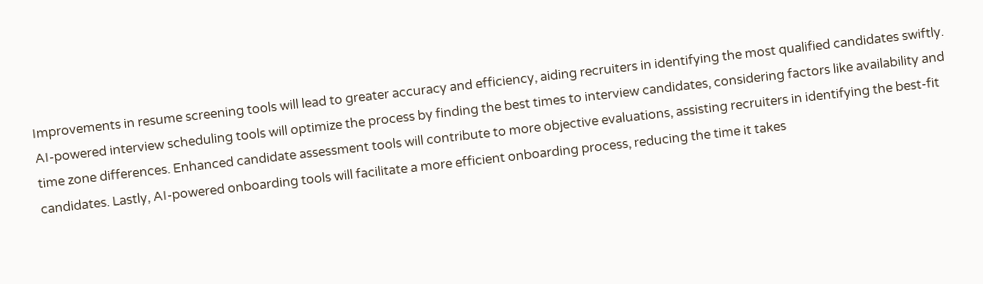Improvements in resume screening tools will lead to greater accuracy and efficiency, aiding recruiters in identifying the most qualified candidates swiftly. AI-powered interview scheduling tools will optimize the process by finding the best times to interview candidates, considering factors like availability and time zone differences. Enhanced candidate assessment tools will contribute to more objective evaluations, assisting recruiters in identifying the best-fit candidates. Lastly, AI-powered onboarding tools will facilitate a more efficient onboarding process, reducing the time it takes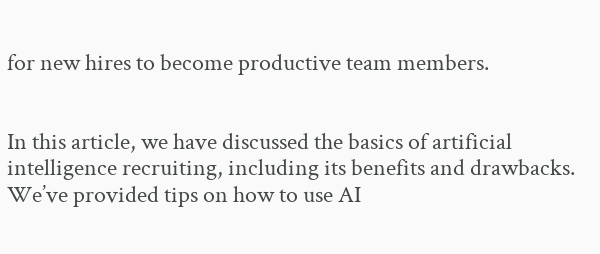for new hires to become productive team members.


In this article, we have discussed the basics of artificial intelligence recruiting, including its benefits and drawbacks. We’ve provided tips on how to use AI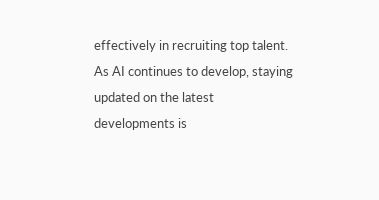effectively in recruiting top talent. As AI continues to develop, staying updated on the latest developments is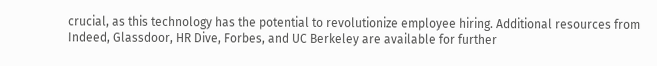crucial, as this technology has the potential to revolutionize employee hiring. Additional resources from Indeed, Glassdoor, HR Dive, Forbes, and UC Berkeley are available for further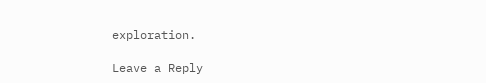exploration.

Leave a Reply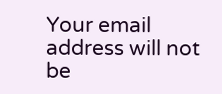Your email address will not be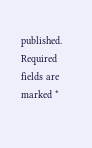published. Required fields are marked *